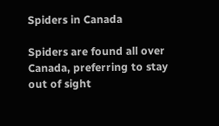Spiders in Canada

Spiders are found all over Canada, preferring to stay out of sight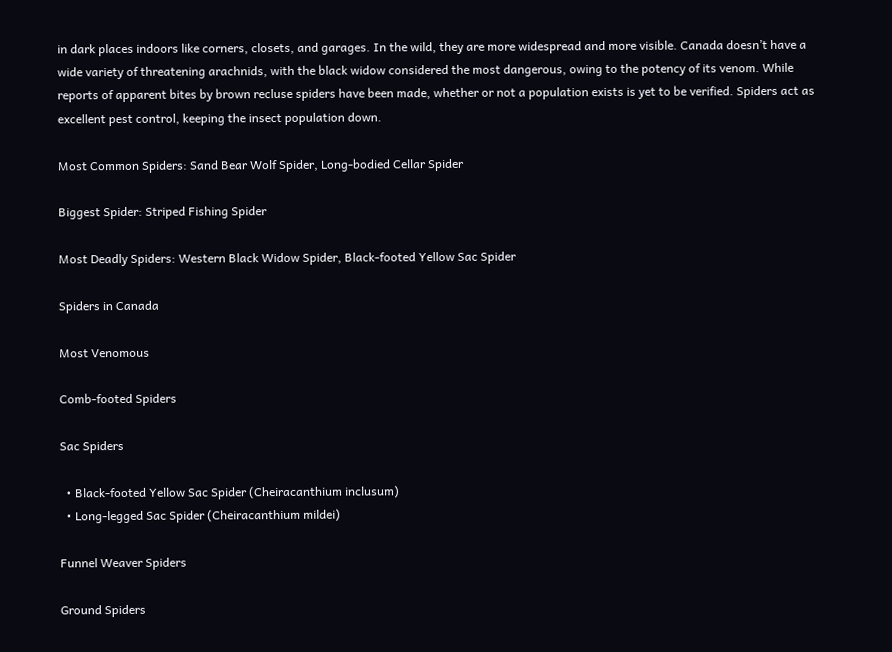in dark places indoors like corners, closets, and garages. In the wild, they are more widespread and more visible. Canada doesn’t have a wide variety of threatening arachnids, with the black widow considered the most dangerous, owing to the potency of its venom. While reports of apparent bites by brown recluse spiders have been made, whether or not a population exists is yet to be verified. Spiders act as excellent pest control, keeping the insect population down.

Most Common Spiders: Sand Bear Wolf Spider, Long-bodied Cellar Spider

Biggest Spider: Striped Fishing Spider

Most Deadly Spiders: Western Black Widow Spider, Black-footed Yellow Sac Spider

Spiders in Canada

Most Venomous

Comb-footed Spiders

Sac Spiders

  • Black-footed Yellow Sac Spider (Cheiracanthium inclusum)
  • Long-legged Sac Spider (Cheiracanthium mildei)

Funnel Weaver Spiders

Ground Spiders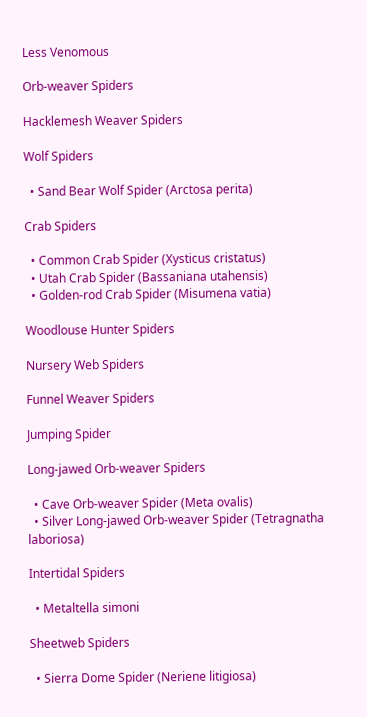Less Venomous

Orb-weaver Spiders

Hacklemesh Weaver Spiders

Wolf Spiders

  • Sand Bear Wolf Spider (Arctosa perita)

Crab Spiders

  • Common Crab Spider (Xysticus cristatus)
  • Utah Crab Spider (Bassaniana utahensis)
  • Golden-rod Crab Spider (Misumena vatia)

Woodlouse Hunter Spiders

Nursery Web Spiders

Funnel Weaver Spiders

Jumping Spider

Long-jawed Orb-weaver Spiders

  • Cave Orb-weaver Spider (Meta ovalis)
  • Silver Long-jawed Orb-weaver Spider (Tetragnatha laboriosa)

Intertidal Spiders

  • Metaltella simoni

Sheetweb Spiders

  • Sierra Dome Spider (Neriene litigiosa)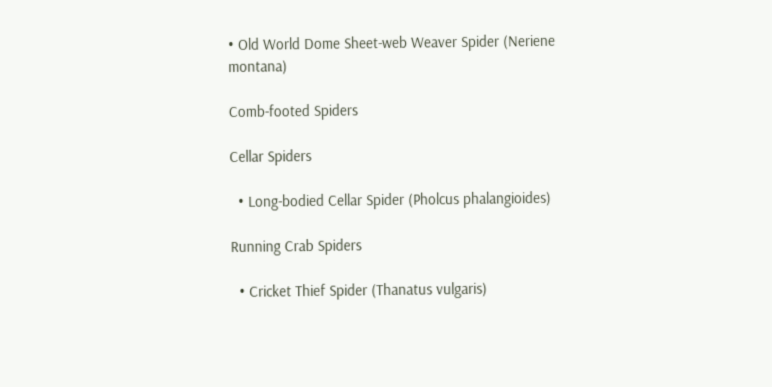• Old World Dome Sheet-web Weaver Spider (Neriene montana)

Comb-footed Spiders

Cellar Spiders

  • Long-bodied Cellar Spider (Pholcus phalangioides)

Running Crab Spiders

  • Cricket Thief Spider (Thanatus vulgaris)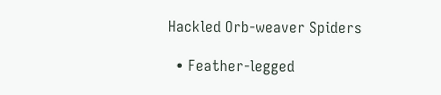Hackled Orb-weaver Spiders

  • Feather-legged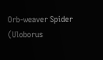Orb-weaver Spider (Uloborus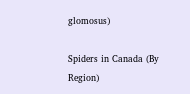glomosus)

Spiders in Canada (By Region)